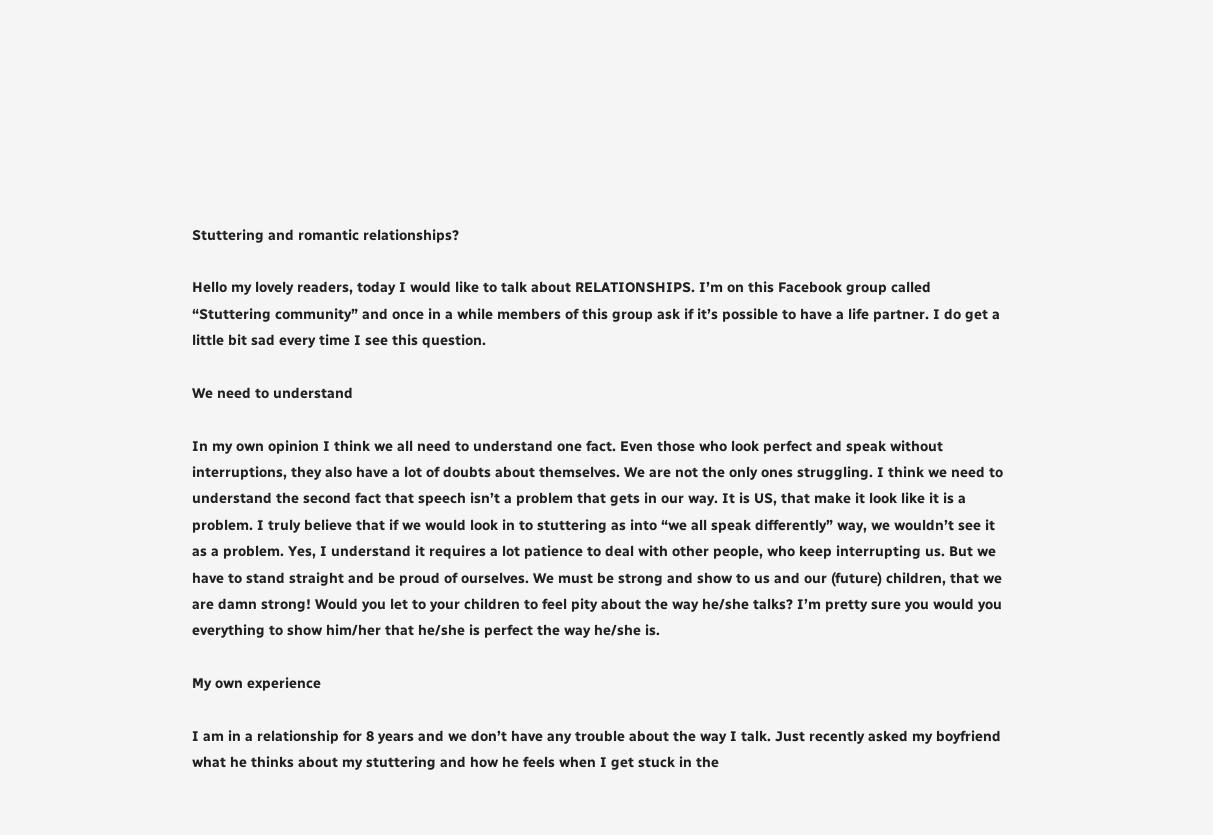Stuttering and romantic relationships?

Hello my lovely readers, today I would like to talk about RELATIONSHIPS. I’m on this Facebook group called “Stuttering community” and once in a while members of this group ask if it’s possible to have a life partner. I do get a little bit sad every time I see this question.

We need to understand

In my own opinion I think we all need to understand one fact. Even those who look perfect and speak without interruptions, they also have a lot of doubts about themselves. We are not the only ones struggling. I think we need to understand the second fact that speech isn’t a problem that gets in our way. It is US, that make it look like it is a problem. I truly believe that if we would look in to stuttering as into “we all speak differently” way, we wouldn’t see it as a problem. Yes, I understand it requires a lot patience to deal with other people, who keep interrupting us. But we have to stand straight and be proud of ourselves. We must be strong and show to us and our (future) children, that we are damn strong! Would you let to your children to feel pity about the way he/she talks? I’m pretty sure you would you everything to show him/her that he/she is perfect the way he/she is.

My own experience

I am in a relationship for 8 years and we don’t have any trouble about the way I talk. Just recently asked my boyfriend what he thinks about my stuttering and how he feels when I get stuck in the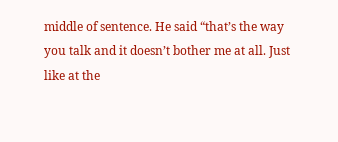middle of sentence. He said “that’s the way you talk and it doesn’t bother me at all. Just like at the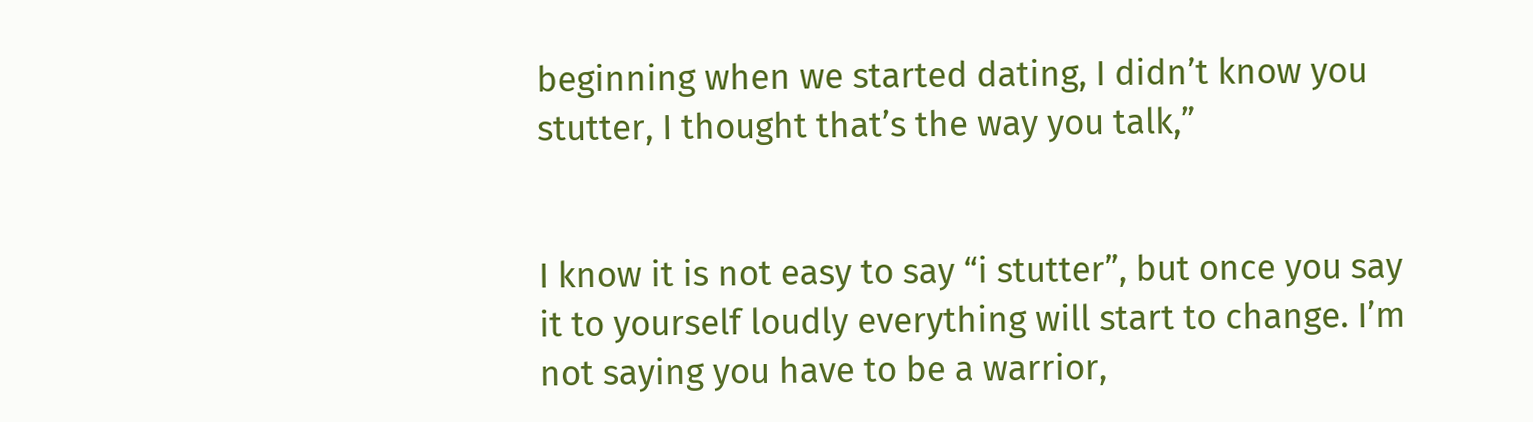beginning when we started dating, I didn’t know you stutter, I thought that’s the way you talk,”


I know it is not easy to say “i stutter”, but once you say it to yourself loudly everything will start to change. I’m not saying you have to be a warrior,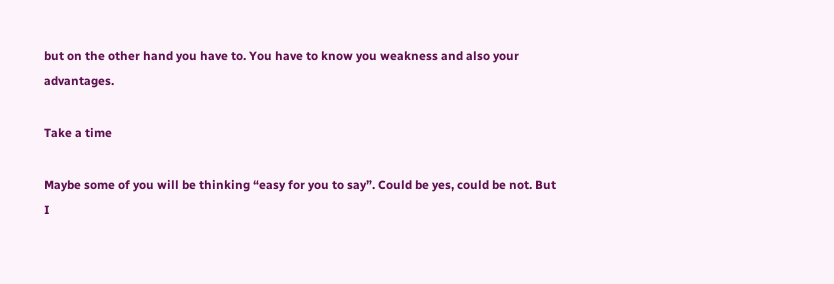but on the other hand you have to. You have to know you weakness and also your advantages.

Take a time

Maybe some of you will be thinking “easy for you to say”. Could be yes, could be not. But I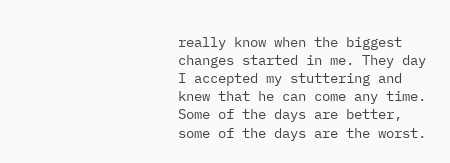really know when the biggest changes started in me. They day I accepted my stuttering and knew that he can come any time. Some of the days are better, some of the days are the worst.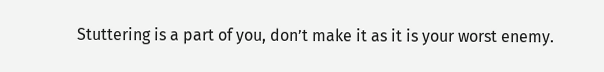Stuttering is a part of you, don’t make it as it is your worst enemy.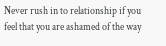Never rush in to relationship if you feel that you are ashamed of the way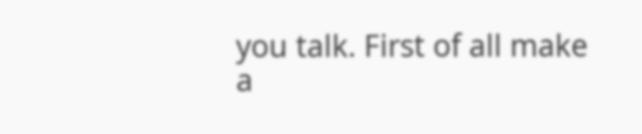you talk. First of all make a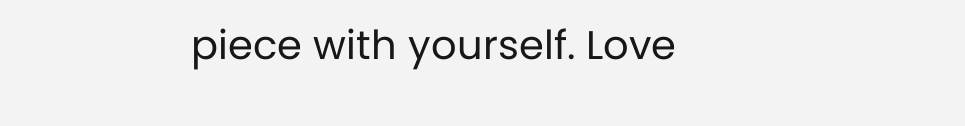piece with yourself. Love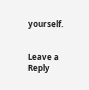yourself.


Leave a Reply